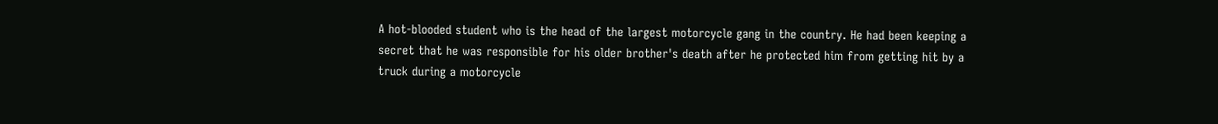A hot-blooded student who is the head of the largest motorcycle gang in the country. He had been keeping a secret that he was responsible for his older brother's death after he protected him from getting hit by a truck during a motorcycle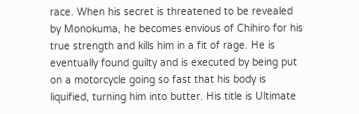race. When his secret is threatened to be revealed by Monokuma, he becomes envious of Chihiro for his true strength and kills him in a fit of rage. He is eventually found guilty and is executed by being put on a motorcycle going so fast that his body is liquified, turning him into butter. His title is Ultimate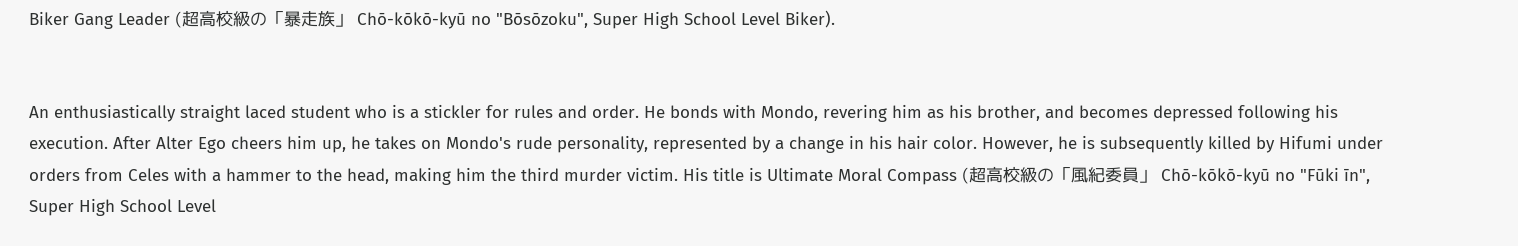Biker Gang Leader (超高校級の「暴走族」 Chō-kōkō-kyū no "Bōsōzoku", Super High School Level Biker).


An enthusiastically straight laced student who is a stickler for rules and order. He bonds with Mondo, revering him as his brother, and becomes depressed following his execution. After Alter Ego cheers him up, he takes on Mondo's rude personality, represented by a change in his hair color. However, he is subsequently killed by Hifumi under orders from Celes with a hammer to the head, making him the third murder victim. His title is Ultimate Moral Compass (超高校級の「風紀委員」 Chō-kōkō-kyū no "Fūki īn", Super High School Level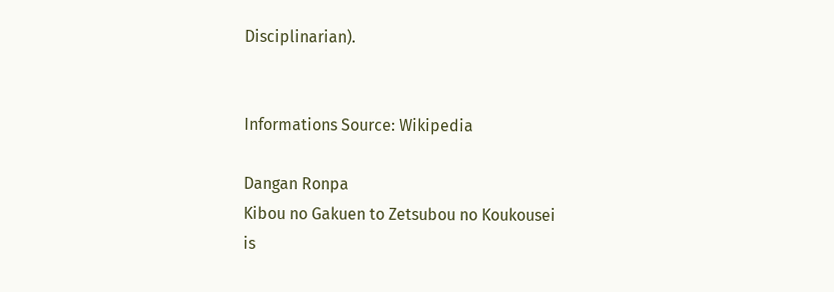Disciplinarian).


Informations Source: Wikipedia

Dangan Ronpa
Kibou no Gakuen to Zetsubou no Koukousei
is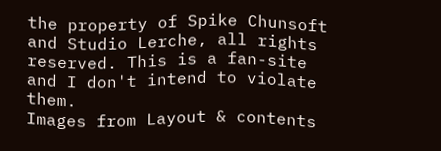the property of Spike Chunsoft and Studio Lerche, all rights reserved. This is a fan-site and I don't intend to violate them.
Images from Layout & contents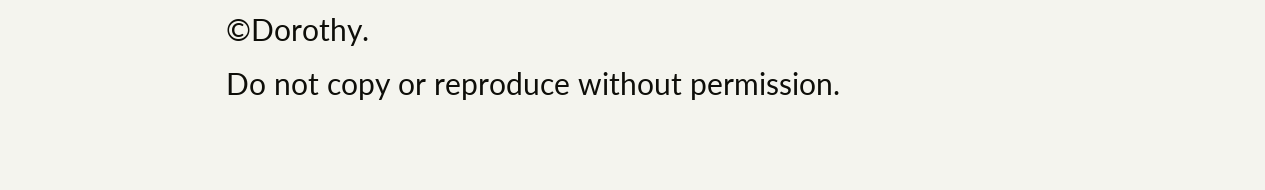©Dorothy.
Do not copy or reproduce without permission.